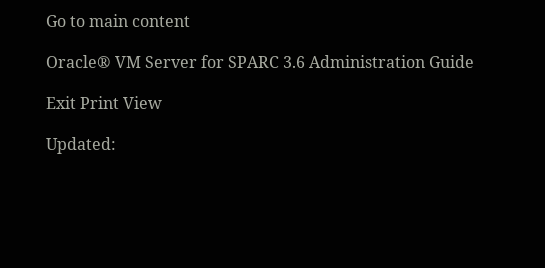Go to main content

Oracle® VM Server for SPARC 3.6 Administration Guide

Exit Print View

Updated: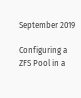September 2019

Configuring a ZFS Pool in a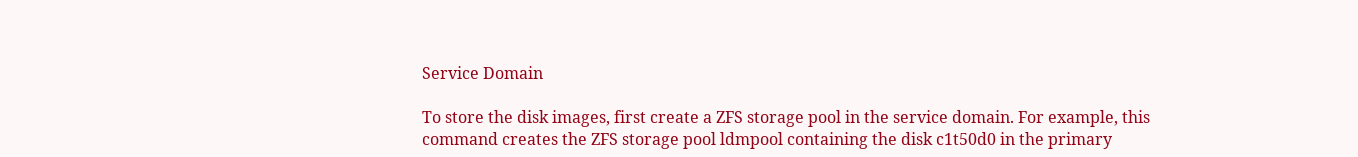Service Domain

To store the disk images, first create a ZFS storage pool in the service domain. For example, this command creates the ZFS storage pool ldmpool containing the disk c1t50d0 in the primary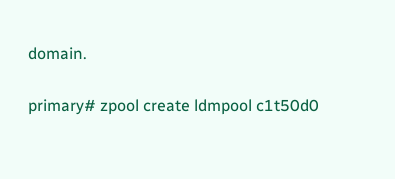domain.

primary# zpool create ldmpool c1t50d0